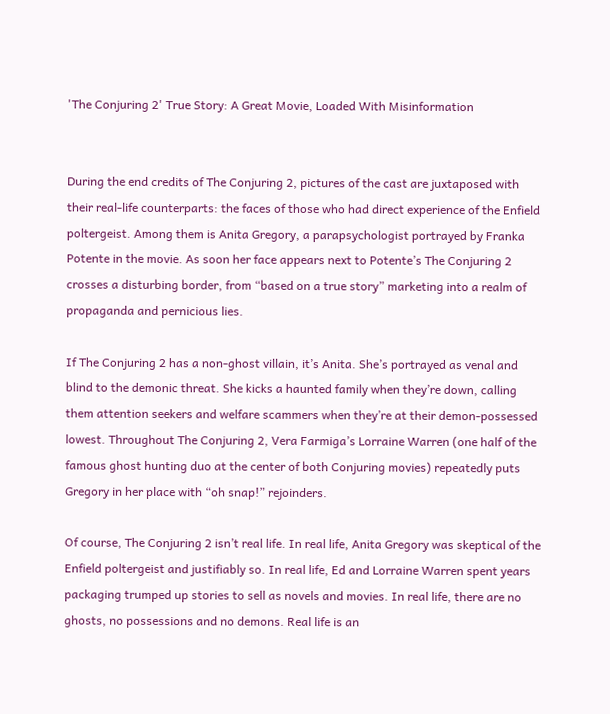'The Conjuring 2' True Story: A Great Movie, Loaded With Misinformation


During the end credits of The Conjuring 2, pictures of the cast are juxtaposed with their real-life counterparts: the faces of those who had direct experience of the Enfield poltergeist. Among them is Anita Gregory, a parapsychologist portrayed by Franka Potente in the movie. As soon her face appears next to Potente’s The Conjuring 2 crosses a disturbing border, from “based on a true story” marketing into a realm of propaganda and pernicious lies.

If The Conjuring 2 has a non-ghost villain, it’s Anita. She’s portrayed as venal and blind to the demonic threat. She kicks a haunted family when they’re down, calling them attention seekers and welfare scammers when they’re at their demon-possessed lowest. Throughout The Conjuring 2, Vera Farmiga’s Lorraine Warren (one half of the famous ghost hunting duo at the center of both Conjuring movies) repeatedly puts Gregory in her place with “oh snap!” rejoinders.

Of course, The Conjuring 2 isn’t real life. In real life, Anita Gregory was skeptical of the Enfield poltergeist and justifiably so. In real life, Ed and Lorraine Warren spent years packaging trumped up stories to sell as novels and movies. In real life, there are no ghosts, no possessions and no demons. Real life is an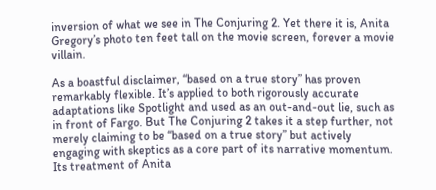inversion of what we see in The Conjuring 2. Yet there it is, Anita Gregory’s photo ten feet tall on the movie screen, forever a movie villain.

As a boastful disclaimer, “based on a true story” has proven remarkably flexible. It’s applied to both rigorously accurate adaptations like Spotlight and used as an out-and-out lie, such as in front of Fargo. But The Conjuring 2 takes it a step further, not merely claiming to be “based on a true story” but actively engaging with skeptics as a core part of its narrative momentum. Its treatment of Anita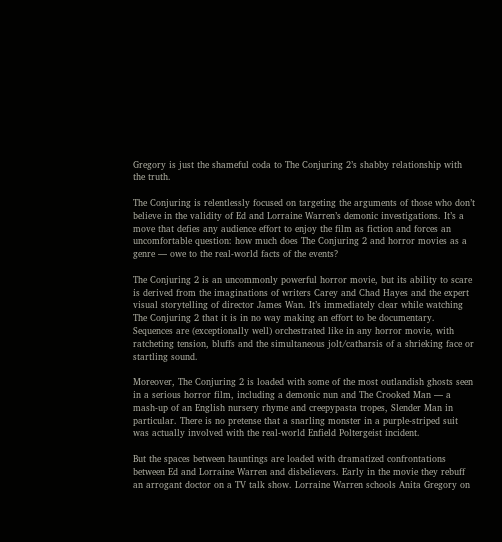Gregory is just the shameful coda to The Conjuring 2’s shabby relationship with the truth.

The Conjuring is relentlessly focused on targeting the arguments of those who don’t believe in the validity of Ed and Lorraine Warren’s demonic investigations. It’s a move that defies any audience effort to enjoy the film as fiction and forces an uncomfortable question: how much does The Conjuring 2 and horror movies as a genre — owe to the real-world facts of the events?

The Conjuring 2 is an uncommonly powerful horror movie, but its ability to scare is derived from the imaginations of writers Carey and Chad Hayes and the expert visual storytelling of director James Wan. It’s immediately clear while watching The Conjuring 2 that it is in no way making an effort to be documentary. Sequences are (exceptionally well) orchestrated like in any horror movie, with ratcheting tension, bluffs and the simultaneous jolt/catharsis of a shrieking face or startling sound.

Moreover, The Conjuring 2 is loaded with some of the most outlandish ghosts seen in a serious horror film, including a demonic nun and The Crooked Man — a mash-up of an English nursery rhyme and creepypasta tropes, Slender Man in particular. There is no pretense that a snarling monster in a purple-striped suit was actually involved with the real-world Enfield Poltergeist incident.

But the spaces between hauntings are loaded with dramatized confrontations between Ed and Lorraine Warren and disbelievers. Early in the movie they rebuff an arrogant doctor on a TV talk show. Lorraine Warren schools Anita Gregory on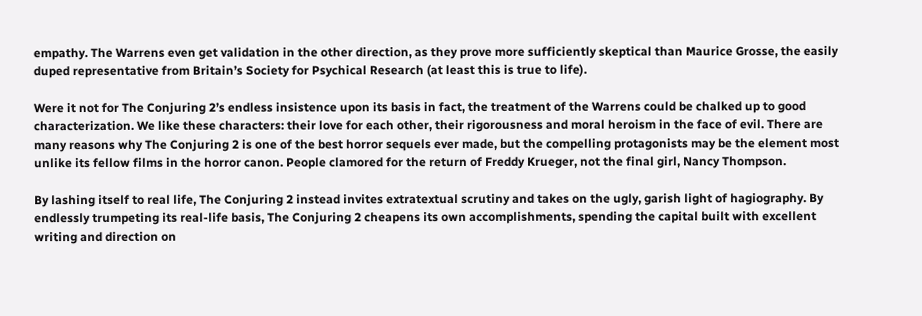empathy. The Warrens even get validation in the other direction, as they prove more sufficiently skeptical than Maurice Grosse, the easily duped representative from Britain’s Society for Psychical Research (at least this is true to life).

Were it not for The Conjuring 2’s endless insistence upon its basis in fact, the treatment of the Warrens could be chalked up to good characterization. We like these characters: their love for each other, their rigorousness and moral heroism in the face of evil. There are many reasons why The Conjuring 2 is one of the best horror sequels ever made, but the compelling protagonists may be the element most unlike its fellow films in the horror canon. People clamored for the return of Freddy Krueger, not the final girl, Nancy Thompson.

By lashing itself to real life, The Conjuring 2 instead invites extratextual scrutiny and takes on the ugly, garish light of hagiography. By endlessly trumpeting its real-life basis, The Conjuring 2 cheapens its own accomplishments, spending the capital built with excellent writing and direction on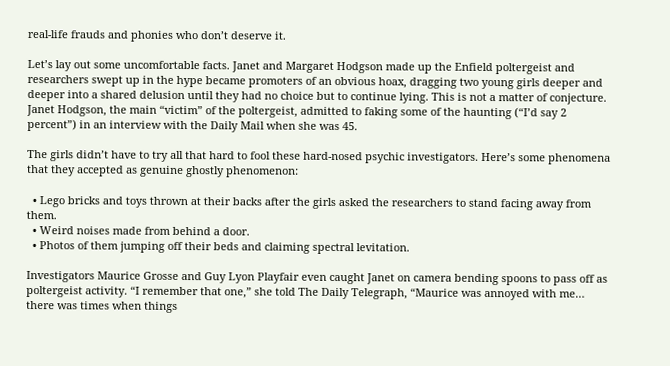real-life frauds and phonies who don’t deserve it.

Let’s lay out some uncomfortable facts. Janet and Margaret Hodgson made up the Enfield poltergeist and researchers swept up in the hype became promoters of an obvious hoax, dragging two young girls deeper and deeper into a shared delusion until they had no choice but to continue lying. This is not a matter of conjecture. Janet Hodgson, the main “victim” of the poltergeist, admitted to faking some of the haunting (“I’d say 2 percent”) in an interview with the Daily Mail when she was 45.

The girls didn’t have to try all that hard to fool these hard-nosed psychic investigators. Here’s some phenomena that they accepted as genuine ghostly phenomenon:

  • Lego bricks and toys thrown at their backs after the girls asked the researchers to stand facing away from them.
  • Weird noises made from behind a door.
  • Photos of them jumping off their beds and claiming spectral levitation.

Investigators Maurice Grosse and Guy Lyon Playfair even caught Janet on camera bending spoons to pass off as poltergeist activity. “I remember that one,” she told The Daily Telegraph, “Maurice was annoyed with me… there was times when things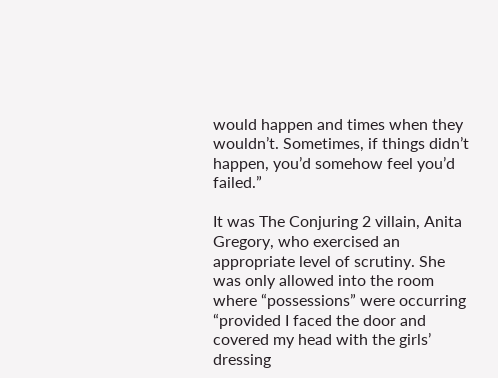would happen and times when they wouldn’t. Sometimes, if things didn’t happen, you’d somehow feel you’d failed.”

It was The Conjuring 2 villain, Anita Gregory, who exercised an appropriate level of scrutiny. She was only allowed into the room where “possessions” were occurring “provided I faced the door and covered my head with the girls’ dressing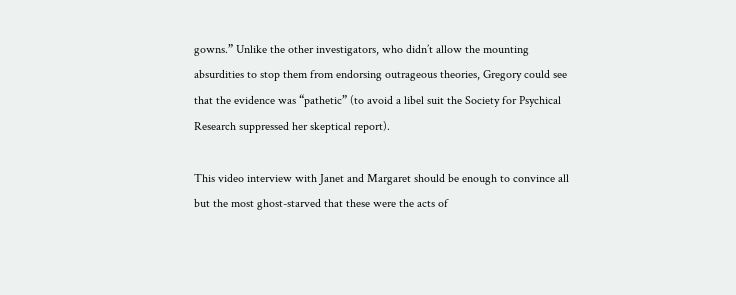gowns.” Unlike the other investigators, who didn’t allow the mounting absurdities to stop them from endorsing outrageous theories, Gregory could see that the evidence was “pathetic” (to avoid a libel suit the Society for Psychical Research suppressed her skeptical report).

This video interview with Janet and Margaret should be enough to convince all but the most ghost-starved that these were the acts of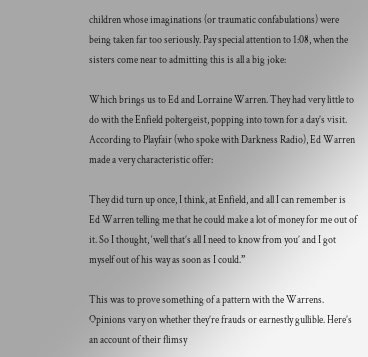children whose imaginations (or traumatic confabulations) were being taken far too seriously. Pay special attention to 1:08, when the sisters come near to admitting this is all a big joke:

Which brings us to Ed and Lorraine Warren. They had very little to do with the Enfield poltergeist, popping into town for a day’s visit. According to Playfair (who spoke with Darkness Radio), Ed Warren made a very characteristic offer:

They did turn up once, I think, at Enfield, and all I can remember is Ed Warren telling me that he could make a lot of money for me out of it. So I thought, ‘well that’s all I need to know from you’ and I got myself out of his way as soon as I could.”

This was to prove something of a pattern with the Warrens. Opinions vary on whether they’re frauds or earnestly gullible. Here’s an account of their flimsy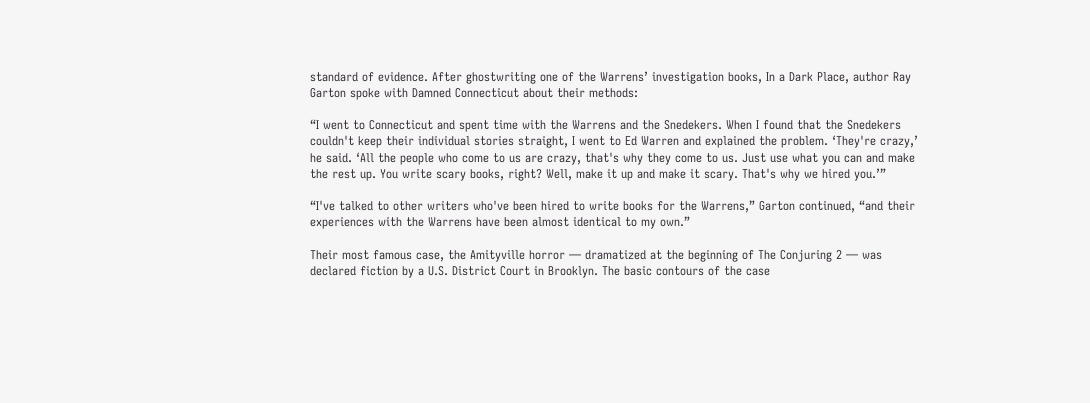standard of evidence. After ghostwriting one of the Warrens’ investigation books, In a Dark Place, author Ray Garton spoke with Damned Connecticut about their methods:

“I went to Connecticut and spent time with the Warrens and the Snedekers. When I found that the Snedekers couldn't keep their individual stories straight, I went to Ed Warren and explained the problem. ‘They're crazy,’ he said. ‘All the people who come to us are crazy, that's why they come to us. Just use what you can and make the rest up. You write scary books, right? Well, make it up and make it scary. That's why we hired you.’”

“I've talked to other writers who've been hired to write books for the Warrens,” Garton continued, “and their experiences with the Warrens have been almost identical to my own.”

Their most famous case, the Amityville horror — dramatized at the beginning of The Conjuring 2 — was declared fiction by a U.S. District Court in Brooklyn. The basic contours of the case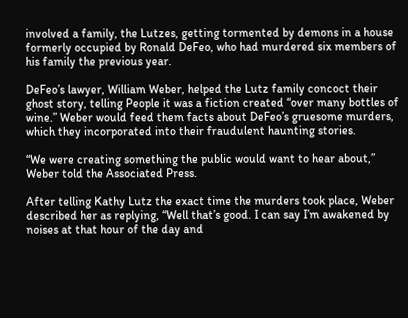involved a family, the Lutzes, getting tormented by demons in a house formerly occupied by Ronald DeFeo, who had murdered six members of his family the previous year.

DeFeo’s lawyer, William Weber, helped the Lutz family concoct their ghost story, telling People it was a fiction created “over many bottles of wine.” Weber would feed them facts about DeFeo’s gruesome murders, which they incorporated into their fraudulent haunting stories.

“We were creating something the public would want to hear about,” Weber told the Associated Press.

After telling Kathy Lutz the exact time the murders took place, Weber described her as replying, “Well that’s good. I can say I’m awakened by noises at that hour of the day and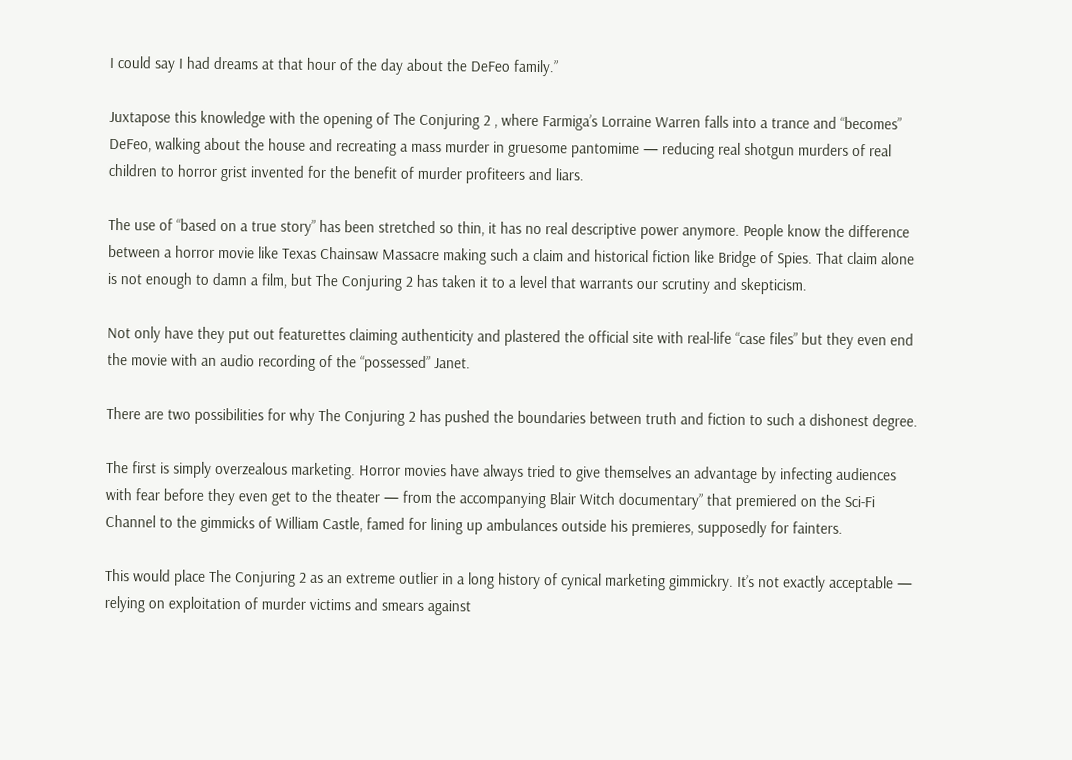I could say I had dreams at that hour of the day about the DeFeo family.”

Juxtapose this knowledge with the opening of The Conjuring 2 , where Farmiga’s Lorraine Warren falls into a trance and “becomes” DeFeo, walking about the house and recreating a mass murder in gruesome pantomime — reducing real shotgun murders of real children to horror grist invented for the benefit of murder profiteers and liars.

The use of “based on a true story” has been stretched so thin, it has no real descriptive power anymore. People know the difference between a horror movie like Texas Chainsaw Massacre making such a claim and historical fiction like Bridge of Spies. That claim alone is not enough to damn a film, but The Conjuring 2 has taken it to a level that warrants our scrutiny and skepticism.

Not only have they put out featurettes claiming authenticity and plastered the official site with real-life “case files” but they even end the movie with an audio recording of the “possessed” Janet.

There are two possibilities for why The Conjuring 2 has pushed the boundaries between truth and fiction to such a dishonest degree.

The first is simply overzealous marketing. Horror movies have always tried to give themselves an advantage by infecting audiences with fear before they even get to the theater — from the accompanying Blair Witch documentary” that premiered on the Sci-Fi Channel to the gimmicks of William Castle, famed for lining up ambulances outside his premieres, supposedly for fainters.

This would place The Conjuring 2 as an extreme outlier in a long history of cynical marketing gimmickry. It’s not exactly acceptable — relying on exploitation of murder victims and smears against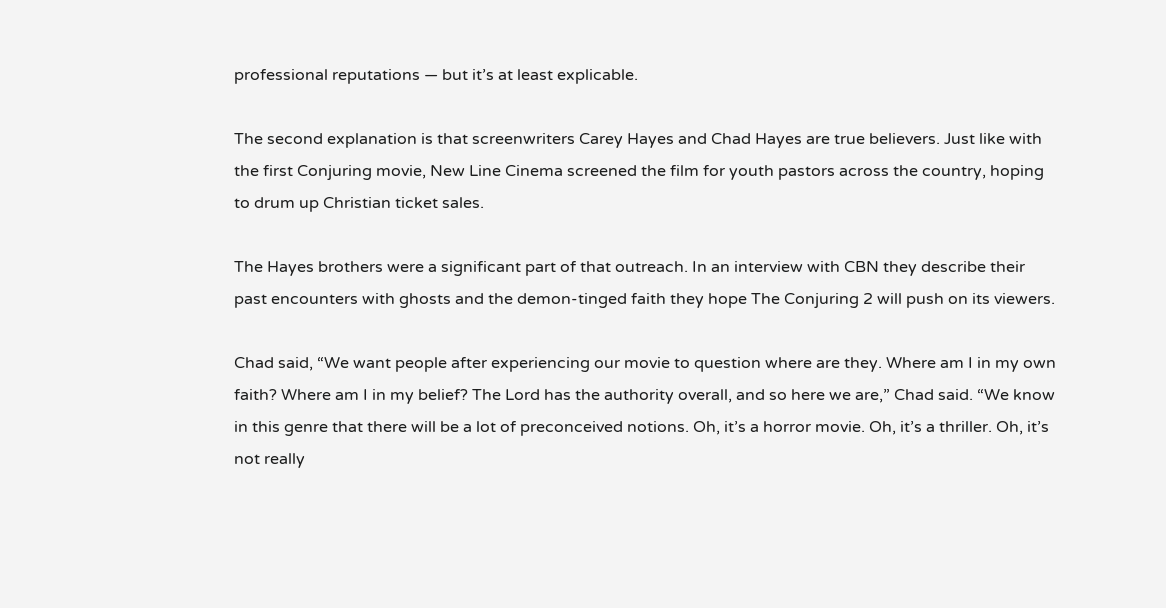professional reputations — but it’s at least explicable.

The second explanation is that screenwriters Carey Hayes and Chad Hayes are true believers. Just like with the first Conjuring movie, New Line Cinema screened the film for youth pastors across the country, hoping to drum up Christian ticket sales.

The Hayes brothers were a significant part of that outreach. In an interview with CBN they describe their past encounters with ghosts and the demon-tinged faith they hope The Conjuring 2 will push on its viewers.

Chad said, “We want people after experiencing our movie to question where are they. Where am I in my own faith? Where am I in my belief? The Lord has the authority overall, and so here we are,” Chad said. “We know in this genre that there will be a lot of preconceived notions. Oh, it’s a horror movie. Oh, it’s a thriller. Oh, it’s not really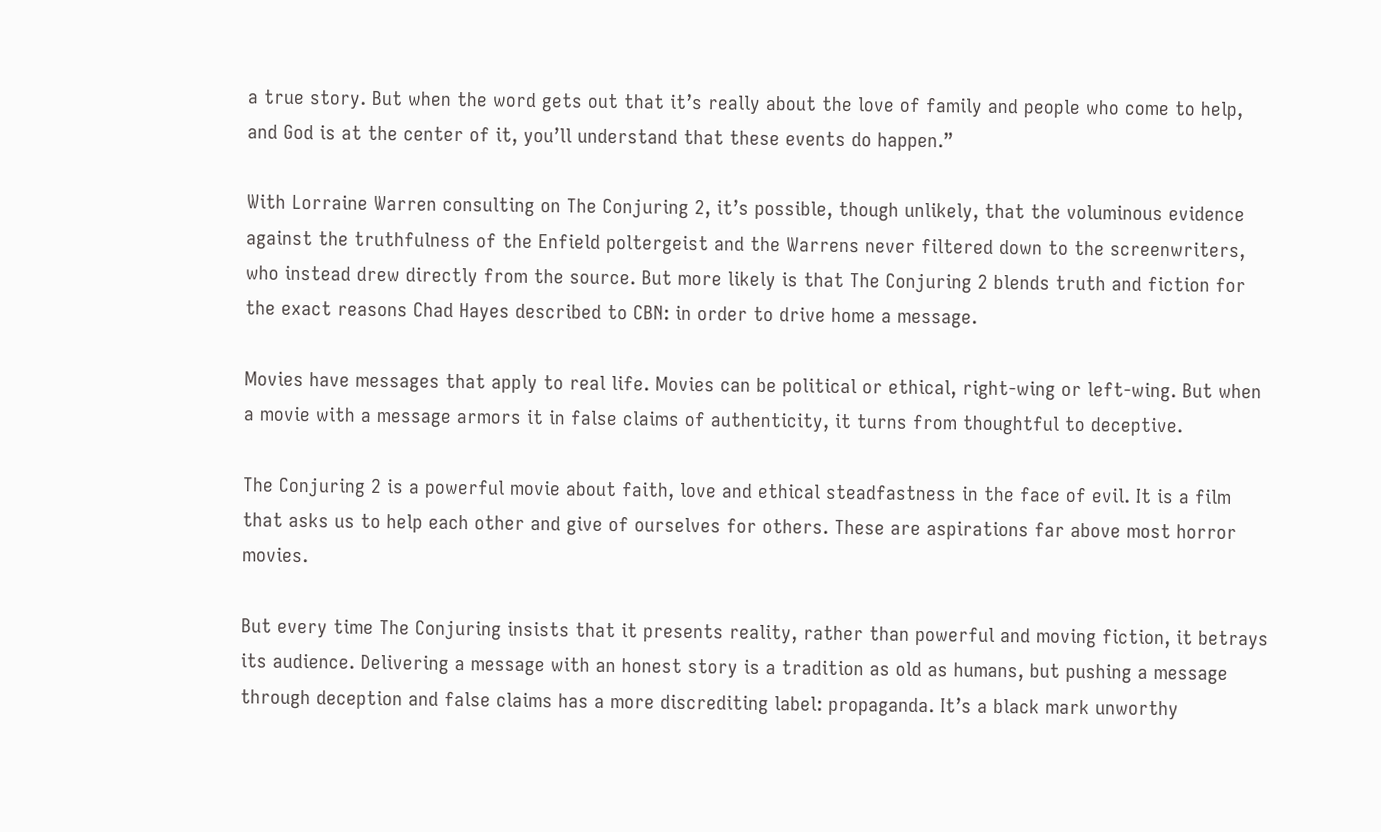a true story. But when the word gets out that it’s really about the love of family and people who come to help, and God is at the center of it, you’ll understand that these events do happen.”

With Lorraine Warren consulting on The Conjuring 2, it’s possible, though unlikely, that the voluminous evidence against the truthfulness of the Enfield poltergeist and the Warrens never filtered down to the screenwriters, who instead drew directly from the source. But more likely is that The Conjuring 2 blends truth and fiction for the exact reasons Chad Hayes described to CBN: in order to drive home a message.

Movies have messages that apply to real life. Movies can be political or ethical, right-wing or left-wing. But when a movie with a message armors it in false claims of authenticity, it turns from thoughtful to deceptive.

The Conjuring 2 is a powerful movie about faith, love and ethical steadfastness in the face of evil. It is a film that asks us to help each other and give of ourselves for others. These are aspirations far above most horror movies.

But every time The Conjuring insists that it presents reality, rather than powerful and moving fiction, it betrays its audience. Delivering a message with an honest story is a tradition as old as humans, but pushing a message through deception and false claims has a more discrediting label: propaganda. It’s a black mark unworthy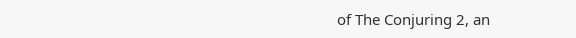of The Conjuring 2, an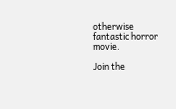otherwise fantastic horror movie.

Join the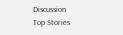Discussion
Top Stories